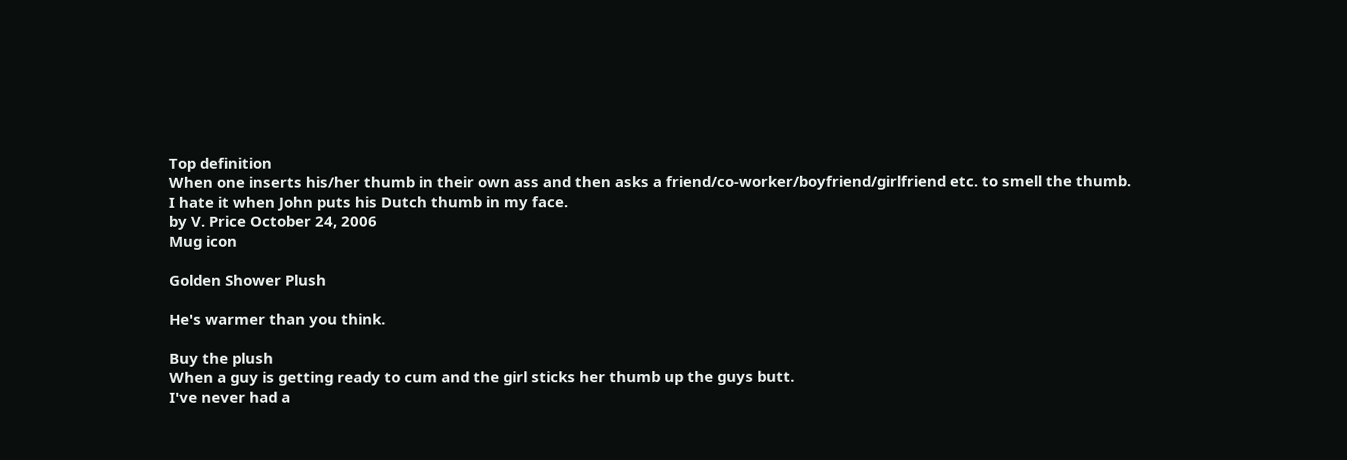Top definition
When one inserts his/her thumb in their own ass and then asks a friend/co-worker/boyfriend/girlfriend etc. to smell the thumb.
I hate it when John puts his Dutch thumb in my face.
by V. Price October 24, 2006
Mug icon

Golden Shower Plush

He's warmer than you think.

Buy the plush
When a guy is getting ready to cum and the girl sticks her thumb up the guys butt.
I've never had a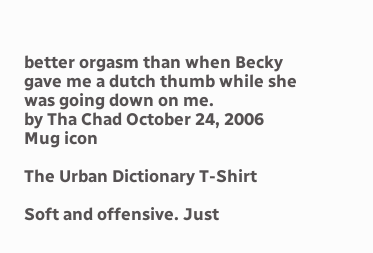better orgasm than when Becky gave me a dutch thumb while she was going down on me.
by Tha Chad October 24, 2006
Mug icon

The Urban Dictionary T-Shirt

Soft and offensive. Just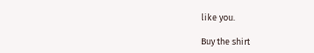like you.

Buy the shirt